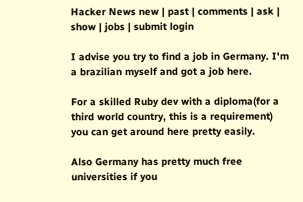Hacker News new | past | comments | ask | show | jobs | submit login

I advise you try to find a job in Germany. I'm a brazilian myself and got a job here.

For a skilled Ruby dev with a diploma(for a third world country, this is a requirement) you can get around here pretty easily.

Also Germany has pretty much free universities if you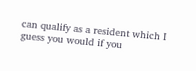can qualify as a resident which I guess you would if you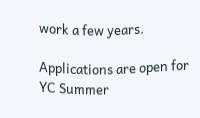work a few years.

Applications are open for YC Summer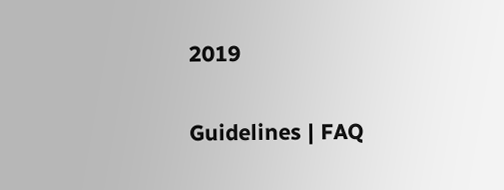2019

Guidelines | FAQ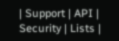| Support | API | Security | Lists |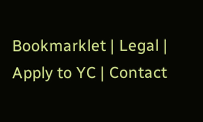Bookmarklet | Legal | Apply to YC | Contact